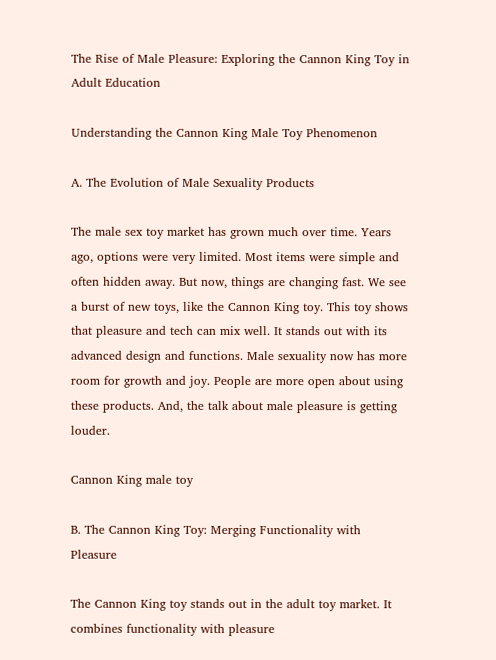The Rise of Male Pleasure: Exploring the Cannon King Toy in Adult Education

Understanding the Cannon King Male Toy Phenomenon

A. The Evolution of Male Sexuality Products

The male sex toy market has grown much over time. Years ago, options were very limited. Most items were simple and often hidden away. But now, things are changing fast. We see a burst of new toys, like the Cannon King toy. This toy shows that pleasure and tech can mix well. It stands out with its advanced design and functions. Male sexuality now has more room for growth and joy. People are more open about using these products. And, the talk about male pleasure is getting louder.

Cannon King male toy

B. The Cannon King Toy: Merging Functionality with Pleasure

The Cannon King toy stands out in the adult toy market. It combines functionality with pleasure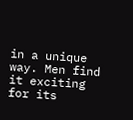in a unique way. Men find it exciting for its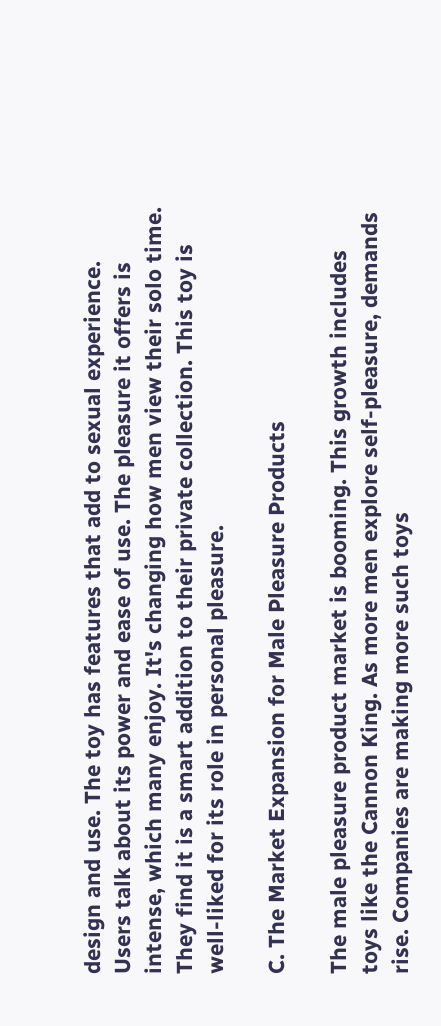design and use. The toy has features that add to sexual experience. Users talk about its power and ease of use. The pleasure it offers is intense, which many enjoy. It's changing how men view their solo time. They find it is a smart addition to their private collection. This toy is well-liked for its role in personal pleasure.

C. The Market Expansion for Male Pleasure Products

The male pleasure product market is booming. This growth includes toys like the Cannon King. As more men explore self-pleasure, demands rise. Companies are making more such toys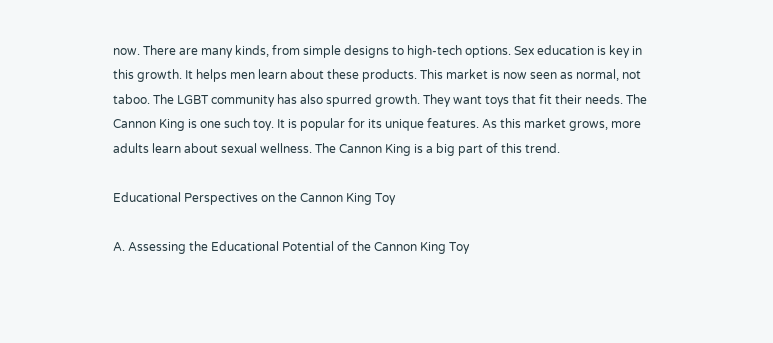now. There are many kinds, from simple designs to high-tech options. Sex education is key in this growth. It helps men learn about these products. This market is now seen as normal, not taboo. The LGBT community has also spurred growth. They want toys that fit their needs. The Cannon King is one such toy. It is popular for its unique features. As this market grows, more adults learn about sexual wellness. The Cannon King is a big part of this trend.

Educational Perspectives on the Cannon King Toy

A. Assessing the Educational Potential of the Cannon King Toy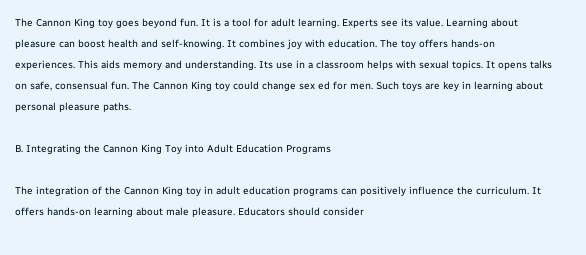The Cannon King toy goes beyond fun. It is a tool for adult learning. Experts see its value. Learning about pleasure can boost health and self-knowing. It combines joy with education. The toy offers hands-on experiences. This aids memory and understanding. Its use in a classroom helps with sexual topics. It opens talks on safe, consensual fun. The Cannon King toy could change sex ed for men. Such toys are key in learning about personal pleasure paths.

B. Integrating the Cannon King Toy into Adult Education Programs

The integration of the Cannon King toy in adult education programs can positively influence the curriculum. It offers hands-on learning about male pleasure. Educators should consider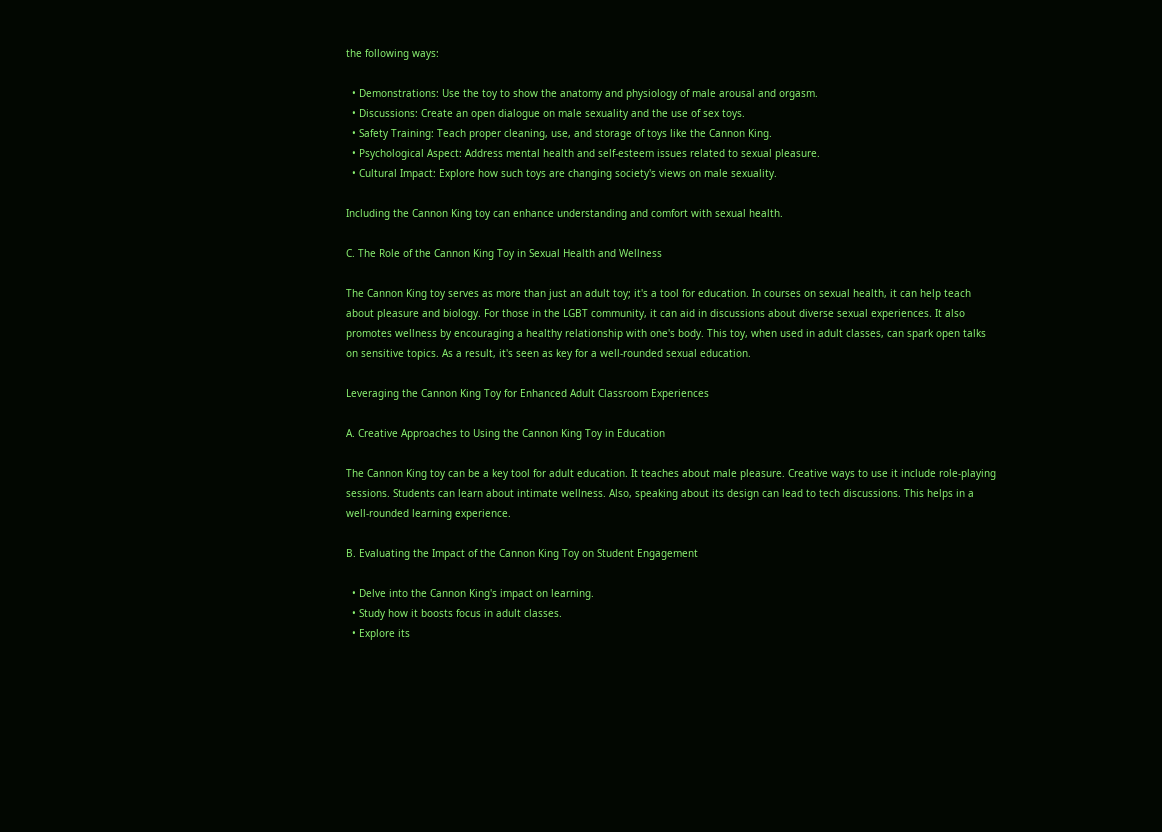the following ways:

  • Demonstrations: Use the toy to show the anatomy and physiology of male arousal and orgasm.
  • Discussions: Create an open dialogue on male sexuality and the use of sex toys.
  • Safety Training: Teach proper cleaning, use, and storage of toys like the Cannon King.
  • Psychological Aspect: Address mental health and self-esteem issues related to sexual pleasure.
  • Cultural Impact: Explore how such toys are changing society's views on male sexuality.

Including the Cannon King toy can enhance understanding and comfort with sexual health.

C. The Role of the Cannon King Toy in Sexual Health and Wellness

The Cannon King toy serves as more than just an adult toy; it's a tool for education. In courses on sexual health, it can help teach about pleasure and biology. For those in the LGBT community, it can aid in discussions about diverse sexual experiences. It also promotes wellness by encouraging a healthy relationship with one's body. This toy, when used in adult classes, can spark open talks on sensitive topics. As a result, it's seen as key for a well-rounded sexual education.

Leveraging the Cannon King Toy for Enhanced Adult Classroom Experiences

A. Creative Approaches to Using the Cannon King Toy in Education

The Cannon King toy can be a key tool for adult education. It teaches about male pleasure. Creative ways to use it include role-playing sessions. Students can learn about intimate wellness. Also, speaking about its design can lead to tech discussions. This helps in a well-rounded learning experience.

B. Evaluating the Impact of the Cannon King Toy on Student Engagement

  • Delve into the Cannon King's impact on learning.
  • Study how it boosts focus in adult classes.
  • Explore its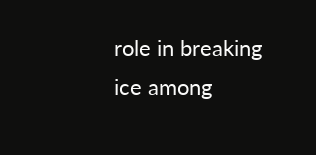role in breaking ice among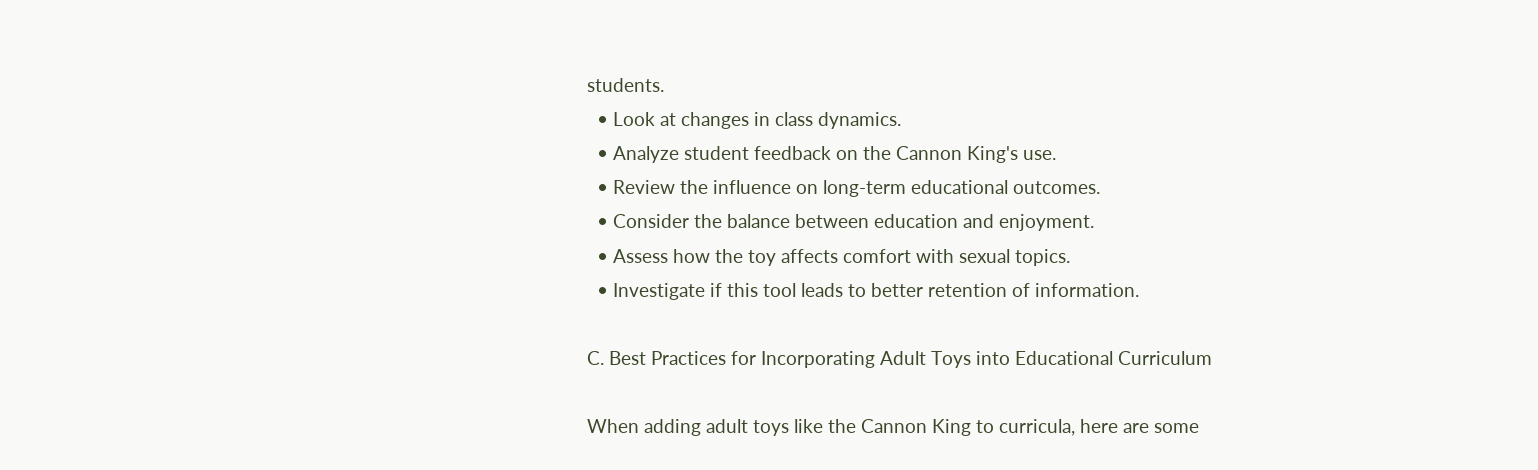students.
  • Look at changes in class dynamics.
  • Analyze student feedback on the Cannon King's use.
  • Review the influence on long-term educational outcomes.
  • Consider the balance between education and enjoyment.
  • Assess how the toy affects comfort with sexual topics.
  • Investigate if this tool leads to better retention of information.

C. Best Practices for Incorporating Adult Toys into Educational Curriculum

When adding adult toys like the Cannon King to curricula, here are some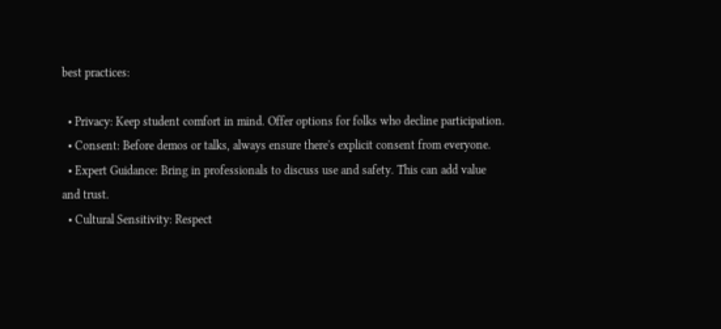best practices:

  • Privacy: Keep student comfort in mind. Offer options for folks who decline participation.
  • Consent: Before demos or talks, always ensure there's explicit consent from everyone.
  • Expert Guidance: Bring in professionals to discuss use and safety. This can add value and trust.
  • Cultural Sensitivity: Respect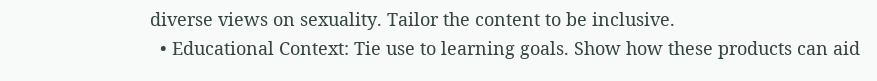diverse views on sexuality. Tailor the content to be inclusive.
  • Educational Context: Tie use to learning goals. Show how these products can aid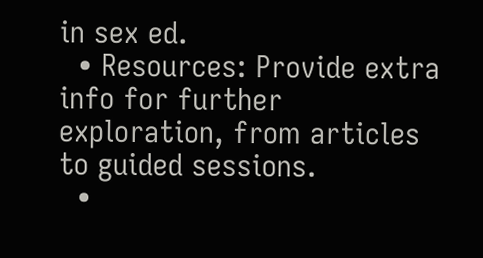in sex ed.
  • Resources: Provide extra info for further exploration, from articles to guided sessions.
  •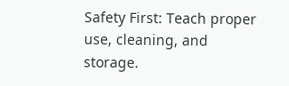Safety First: Teach proper use, cleaning, and storage.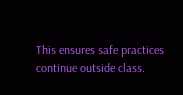This ensures safe practices continue outside class.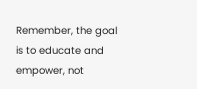Remember, the goal is to educate and empower, not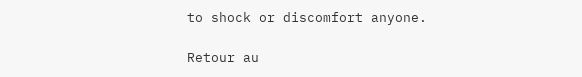to shock or discomfort anyone.

Retour au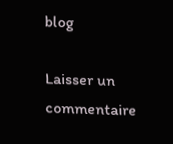blog

Laisser un commentaire